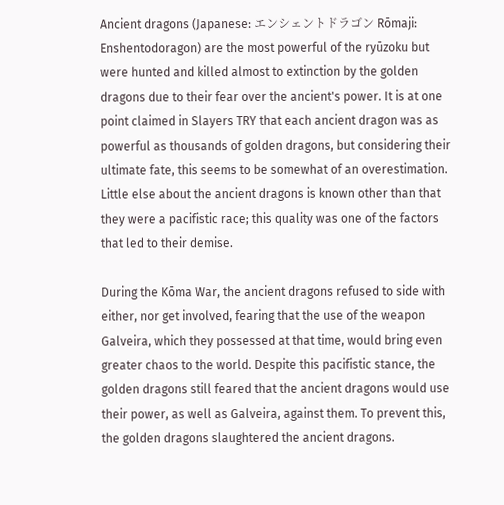Ancient dragons (Japanese: エンシェントドラゴン Rōmaji: Enshentodoragon) are the most powerful of the ryūzoku but were hunted and killed almost to extinction by the golden dragons due to their fear over the ancient's power. It is at one point claimed in Slayers TRY that each ancient dragon was as powerful as thousands of golden dragons, but considering their ultimate fate, this seems to be somewhat of an overestimation. Little else about the ancient dragons is known other than that they were a pacifistic race; this quality was one of the factors that led to their demise.

During the Kōma War, the ancient dragons refused to side with either, nor get involved, fearing that the use of the weapon Galveira, which they possessed at that time, would bring even greater chaos to the world. Despite this pacifistic stance, the golden dragons still feared that the ancient dragons would use their power, as well as Galveira, against them. To prevent this, the golden dragons slaughtered the ancient dragons.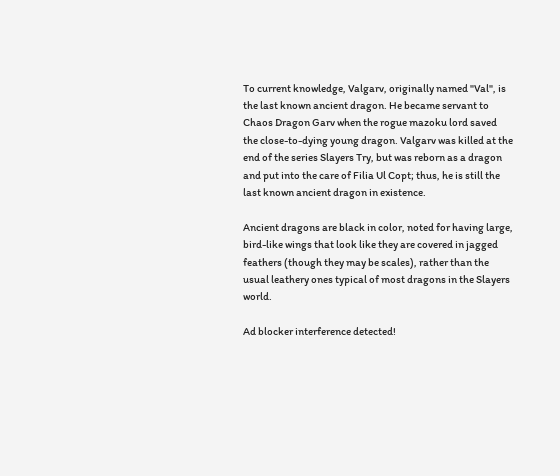To current knowledge, Valgarv, originally named "Val", is the last known ancient dragon. He became servant to Chaos Dragon Garv when the rogue mazoku lord saved the close-to-dying young dragon. Valgarv was killed at the end of the series Slayers Try, but was reborn as a dragon and put into the care of Filia Ul Copt; thus, he is still the last known ancient dragon in existence.

Ancient dragons are black in color, noted for having large, bird-like wings that look like they are covered in jagged feathers (though they may be scales), rather than the usual leathery ones typical of most dragons in the Slayers world.

Ad blocker interference detected!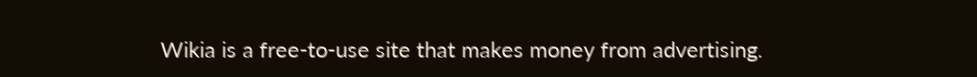Wikia is a free-to-use site that makes money from advertising.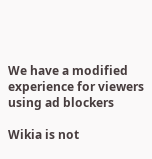We have a modified experience for viewers using ad blockers

Wikia is not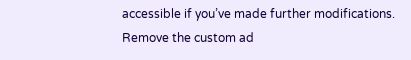accessible if you’ve made further modifications. Remove the custom ad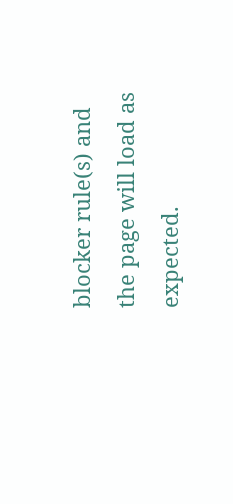blocker rule(s) and the page will load as expected.